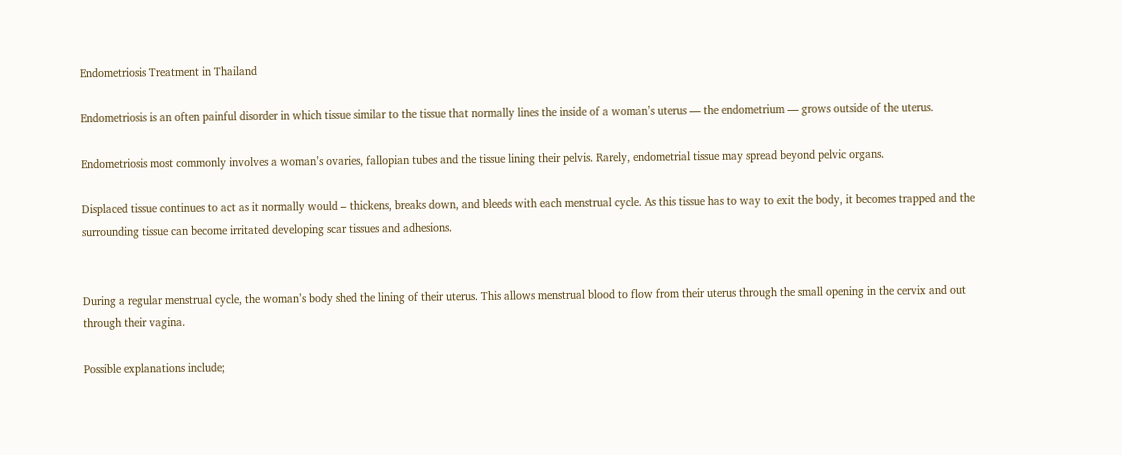Endometriosis Treatment in Thailand

Endometriosis is an often painful disorder in which tissue similar to the tissue that normally lines the inside of a woman’s uterus — the endometrium — grows outside of the uterus.

Endometriosis most commonly involves a woman’s ovaries, fallopian tubes and the tissue lining their pelvis. Rarely, endometrial tissue may spread beyond pelvic organs.

Displaced tissue continues to act as it normally would – thickens, breaks down, and bleeds with each menstrual cycle. As this tissue has to way to exit the body, it becomes trapped and the surrounding tissue can become irritated developing scar tissues and adhesions.


During a regular menstrual cycle, the woman’s body shed the lining of their uterus. This allows menstrual blood to flow from their uterus through the small opening in the cervix and out through their vagina.

Possible explanations include;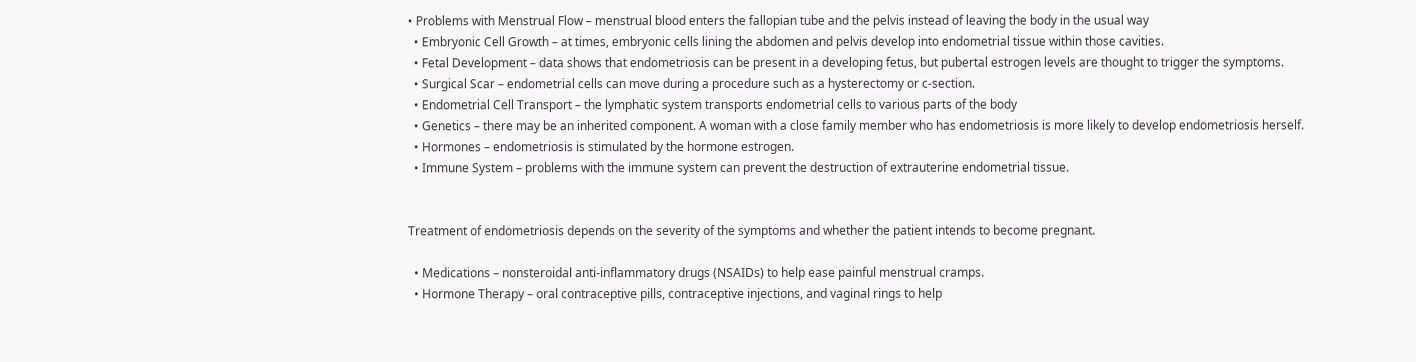• Problems with Menstrual Flow – menstrual blood enters the fallopian tube and the pelvis instead of leaving the body in the usual way
  • Embryonic Cell Growth – at times, embryonic cells lining the abdomen and pelvis develop into endometrial tissue within those cavities.
  • Fetal Development – data shows that endometriosis can be present in a developing fetus, but pubertal estrogen levels are thought to trigger the symptoms.
  • Surgical Scar – endometrial cells can move during a procedure such as a hysterectomy or c-section.
  • Endometrial Cell Transport – the lymphatic system transports endometrial cells to various parts of the body
  • Genetics – there may be an inherited component. A woman with a close family member who has endometriosis is more likely to develop endometriosis herself.
  • Hormones – endometriosis is stimulated by the hormone estrogen.
  • Immune System – problems with the immune system can prevent the destruction of extrauterine endometrial tissue.


Treatment of endometriosis depends on the severity of the symptoms and whether the patient intends to become pregnant.

  • Medications – nonsteroidal anti-inflammatory drugs (NSAIDs) to help ease painful menstrual cramps.
  • Hormone Therapy – oral contraceptive pills, contraceptive injections, and vaginal rings to help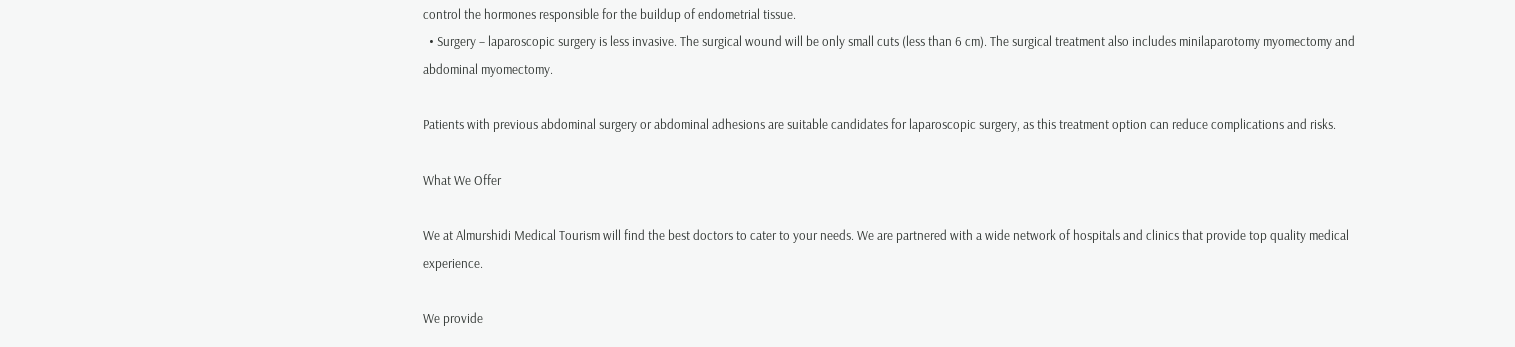control the hormones responsible for the buildup of endometrial tissue.
  • Surgery – laparoscopic surgery is less invasive. The surgical wound will be only small cuts (less than 6 cm). The surgical treatment also includes minilaparotomy myomectomy and abdominal myomectomy.

Patients with previous abdominal surgery or abdominal adhesions are suitable candidates for laparoscopic surgery, as this treatment option can reduce complications and risks.

What We Offer

We at Almurshidi Medical Tourism will find the best doctors to cater to your needs. We are partnered with a wide network of hospitals and clinics that provide top quality medical experience.

We provide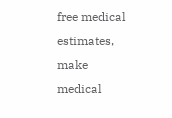free medical estimates, make medical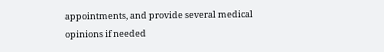appointments, and provide several medical opinions if needed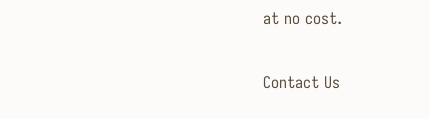at no cost.

Contact Us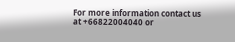For more information contact us at +66822004040 or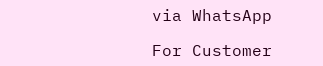via WhatsApp

For Customer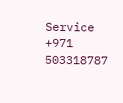Service        +971 503318787